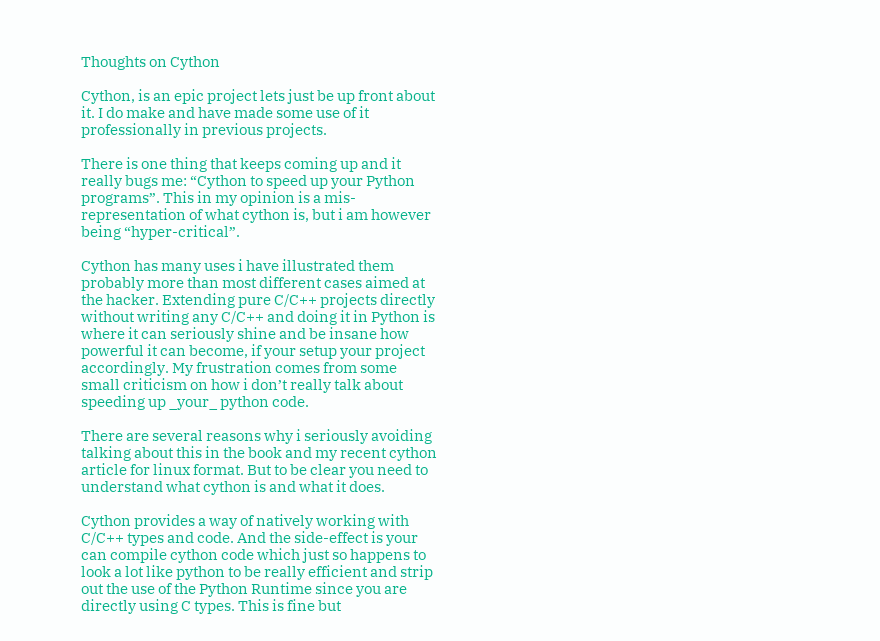Thoughts on Cython

Cython, is an epic project lets just be up front about it. I do make and have made some use of it professionally in previous projects.

There is one thing that keeps coming up and it really bugs me: “Cython to speed up your Python programs”. This in my opinion is a mis-representation of what cython is, but i am however being “hyper-critical”.

Cython has many uses i have illustrated them probably more than most different cases aimed at the hacker. Extending pure C/C++ projects directly without writing any C/C++ and doing it in Python is where it can seriously shine and be insane how powerful it can become, if your setup your project accordingly. My frustration comes from some small criticism on how i don’t really talk about speeding up _your_ python code.

There are several reasons why i seriously avoiding talking about this in the book and my recent cython article for linux format. But to be clear you need to understand what cython is and what it does.

Cython provides a way of natively working with C/C++ types and code. And the side-effect is your can compile cython code which just so happens to look a lot like python to be really efficient and strip out the use of the Python Runtime since you are directly using C types. This is fine but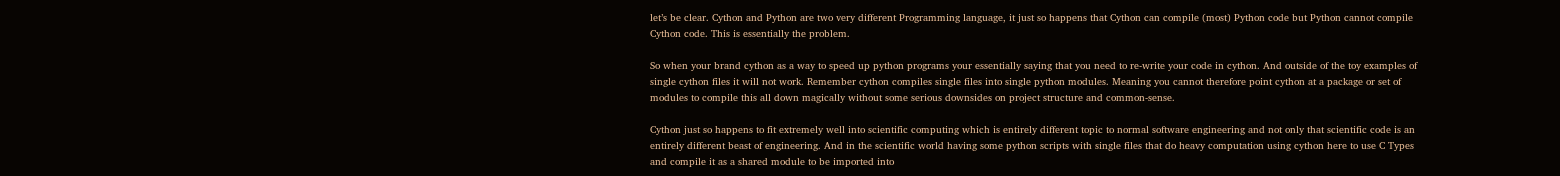let’s be clear. Cython and Python are two very different Programming language, it just so happens that Cython can compile (most) Python code but Python cannot compile Cython code. This is essentially the problem.

So when your brand cython as a way to speed up python programs your essentially saying that you need to re-write your code in cython. And outside of the toy examples of single cython files it will not work. Remember cython compiles single files into single python modules. Meaning you cannot therefore point cython at a package or set of modules to compile this all down magically without some serious downsides on project structure and common-sense.

Cython just so happens to fit extremely well into scientific computing which is entirely different topic to normal software engineering and not only that scientific code is an entirely different beast of engineering. And in the scientific world having some python scripts with single files that do heavy computation using cython here to use C Types and compile it as a shared module to be imported into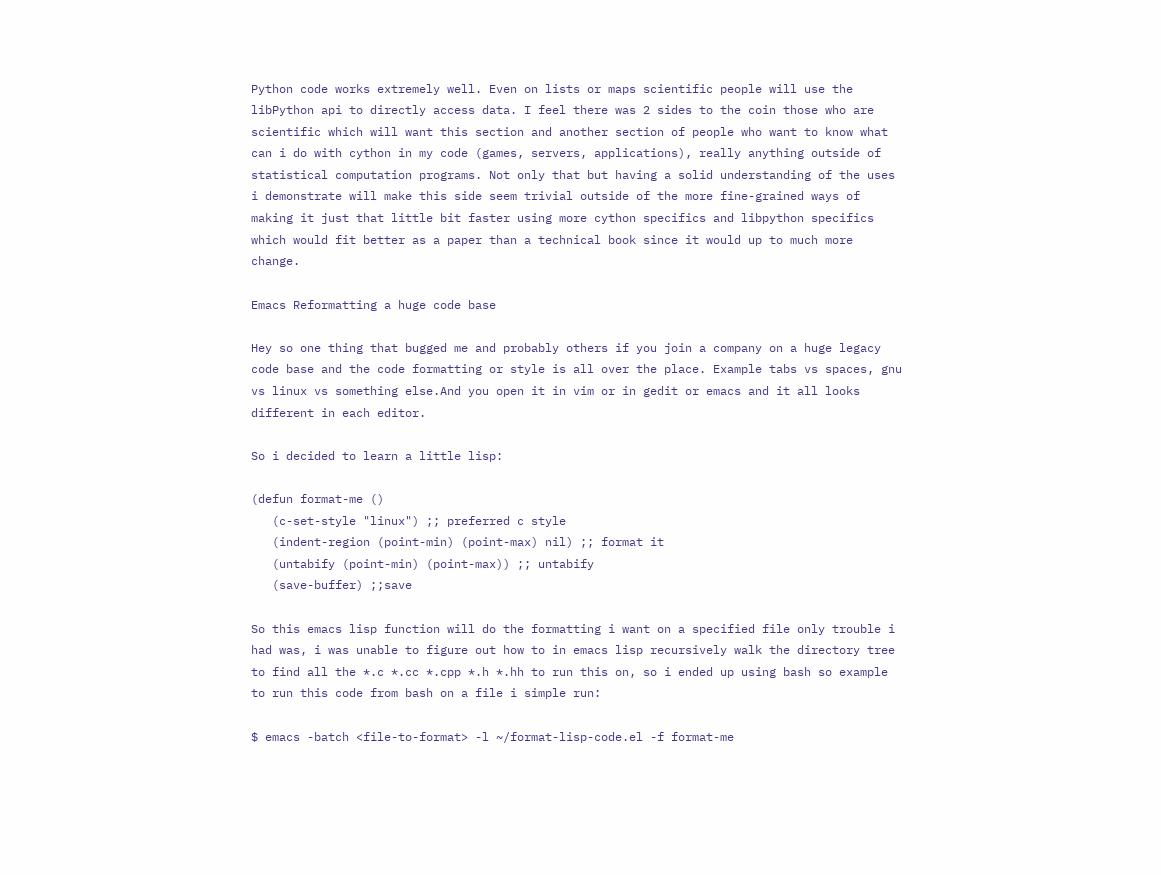Python code works extremely well. Even on lists or maps scientific people will use the libPython api to directly access data. I feel there was 2 sides to the coin those who are scientific which will want this section and another section of people who want to know what can i do with cython in my code (games, servers, applications), really anything outside of statistical computation programs. Not only that but having a solid understanding of the uses i demonstrate will make this side seem trivial outside of the more fine-grained ways of making it just that little bit faster using more cython specifics and libpython specifics which would fit better as a paper than a technical book since it would up to much more change.

Emacs Reformatting a huge code base

Hey so one thing that bugged me and probably others if you join a company on a huge legacy code base and the code formatting or style is all over the place. Example tabs vs spaces, gnu vs linux vs something else.And you open it in vim or in gedit or emacs and it all looks different in each editor.

So i decided to learn a little lisp:

(defun format-me ()
   (c-set-style "linux") ;; preferred c style
   (indent-region (point-min) (point-max) nil) ;; format it
   (untabify (point-min) (point-max)) ;; untabify
   (save-buffer) ;;save

So this emacs lisp function will do the formatting i want on a specified file only trouble i had was, i was unable to figure out how to in emacs lisp recursively walk the directory tree to find all the *.c *.cc *.cpp *.h *.hh to run this on, so i ended up using bash so example to run this code from bash on a file i simple run:

$ emacs -batch <file-to-format> -l ~/format-lisp-code.el -f format-me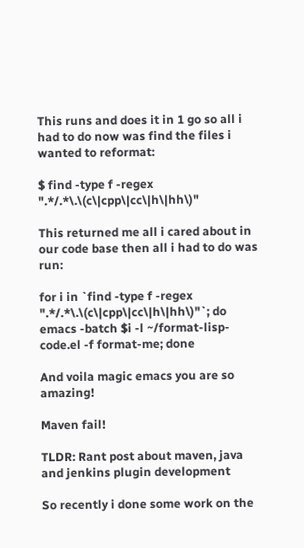This runs and does it in 1 go so all i had to do now was find the files i wanted to reformat:

$ find -type f -regex ".*/.*\.\(c\|cpp\|cc\|h\|hh\)"

This returned me all i cared about in our code base then all i had to do was run:

for i in `find -type f -regex ".*/.*\.\(c\|cpp\|cc\|h\|hh\)"`; do emacs -batch $i -l ~/format-lisp-code.el -f format-me; done

And voila magic emacs you are so amazing!

Maven fail!

TLDR: Rant post about maven, java and jenkins plugin development

So recently i done some work on the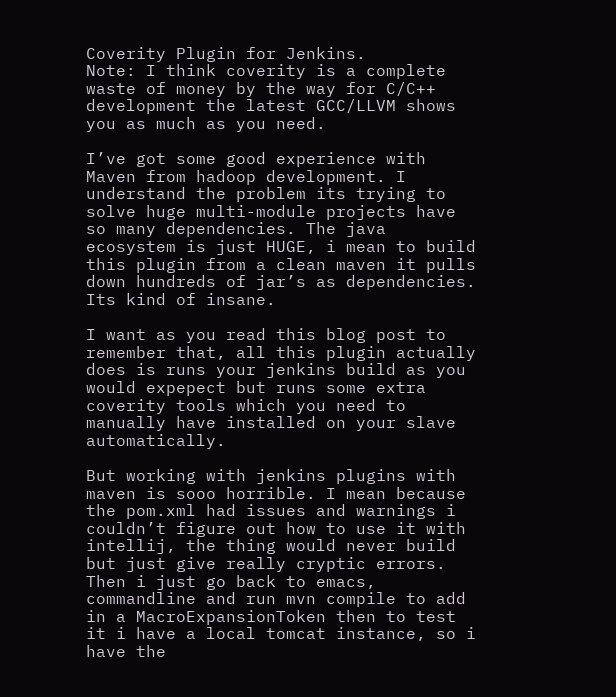Coverity Plugin for Jenkins.
Note: I think coverity is a complete waste of money by the way for C/C++ development the latest GCC/LLVM shows you as much as you need.

I’ve got some good experience with Maven from hadoop development. I understand the problem its trying to solve huge multi-module projects have so many dependencies. The java ecosystem is just HUGE, i mean to build this plugin from a clean maven it pulls down hundreds of jar’s as dependencies. Its kind of insane.

I want as you read this blog post to remember that, all this plugin actually does is runs your jenkins build as you would expepect but runs some extra coverity tools which you need to manually have installed on your slave automatically.

But working with jenkins plugins with maven is sooo horrible. I mean because the pom.xml had issues and warnings i couldn’t figure out how to use it with intellij, the thing would never build but just give really cryptic errors. Then i just go back to emacs, commandline and run mvn compile to add in a MacroExpansionToken then to test it i have a local tomcat instance, so i have the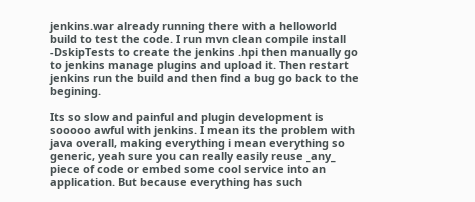jenkins.war already running there with a helloworld build to test the code. I run mvn clean compile install -DskipTests to create the jenkins .hpi then manually go to jenkins manage plugins and upload it. Then restart jenkins run the build and then find a bug go back to the begining.

Its so slow and painful and plugin development is sooooo awful with jenkins. I mean its the problem with java overall, making everything i mean everything so generic, yeah sure you can really easily reuse _any_ piece of code or embed some cool service into an application. But because everything has such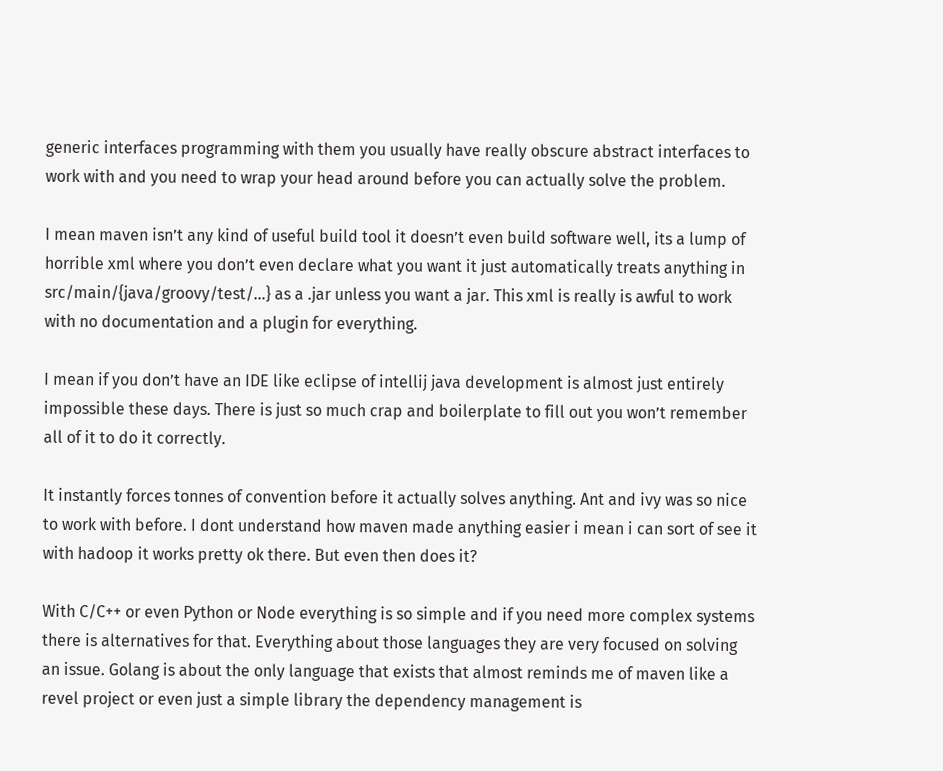generic interfaces programming with them you usually have really obscure abstract interfaces to work with and you need to wrap your head around before you can actually solve the problem.

I mean maven isn’t any kind of useful build tool it doesn’t even build software well, its a lump of horrible xml where you don’t even declare what you want it just automatically treats anything in src/main/{java/groovy/test/…} as a .jar unless you want a jar. This xml is really is awful to work with no documentation and a plugin for everything.

I mean if you don’t have an IDE like eclipse of intellij java development is almost just entirely impossible these days. There is just so much crap and boilerplate to fill out you won’t remember all of it to do it correctly.

It instantly forces tonnes of convention before it actually solves anything. Ant and ivy was so nice to work with before. I dont understand how maven made anything easier i mean i can sort of see it with hadoop it works pretty ok there. But even then does it?

With C/C++ or even Python or Node everything is so simple and if you need more complex systems there is alternatives for that. Everything about those languages they are very focused on solving an issue. Golang is about the only language that exists that almost reminds me of maven like a revel project or even just a simple library the dependency management is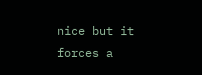nice but it forces a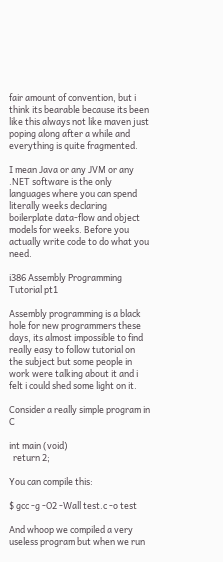fair amount of convention, but i think its bearable because its been like this always not like maven just poping along after a while and everything is quite fragmented.

I mean Java or any JVM or any .NET software is the only languages where you can spend literally weeks declaring boilerplate data-flow and object models for weeks. Before you actually write code to do what you need.

i386 Assembly Programming Tutorial pt1

Assembly programming is a black hole for new programmers these days, its almost impossible to find really easy to follow tutorial on the subject but some people in work were talking about it and i felt i could shed some light on it.

Consider a really simple program in C

int main (void)
  return 2;

You can compile this:

$ gcc -g -O2 -Wall test.c -o test

And whoop we compiled a very useless program but when we run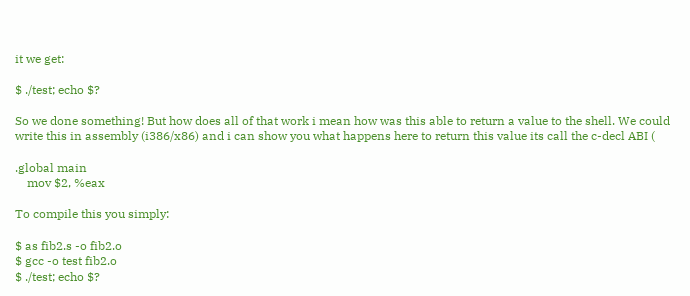it we get:

$ ./test; echo $?

So we done something! But how does all of that work i mean how was this able to return a value to the shell. We could write this in assembly (i386/x86) and i can show you what happens here to return this value its call the c-decl ABI (

.global main
    mov $2, %eax

To compile this you simply:

$ as fib2.s -o fib2.o
$ gcc -o test fib2.o
$ ./test; echo $?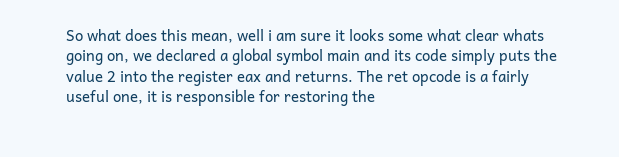So what does this mean, well i am sure it looks some what clear whats going on, we declared a global symbol main and its code simply puts the value 2 into the register eax and returns. The ret opcode is a fairly useful one, it is responsible for restoring the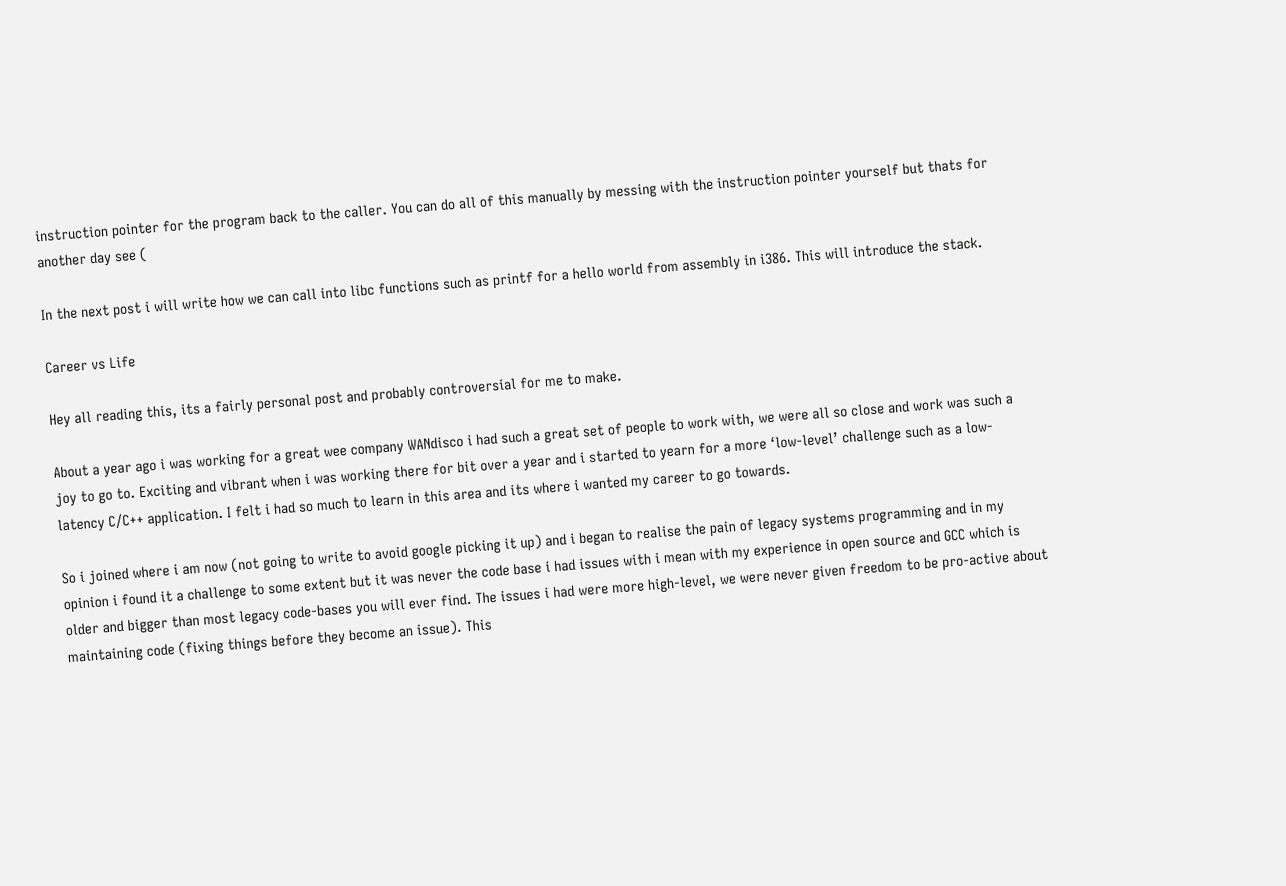instruction pointer for the program back to the caller. You can do all of this manually by messing with the instruction pointer yourself but thats for another day see (

In the next post i will write how we can call into libc functions such as printf for a hello world from assembly in i386. This will introduce the stack.

Career vs Life

Hey all reading this, its a fairly personal post and probably controversial for me to make.

About a year ago i was working for a great wee company WANdisco i had such a great set of people to work with, we were all so close and work was such a joy to go to. Exciting and vibrant when i was working there for bit over a year and i started to yearn for a more ‘low-level’ challenge such as a low-latency C/C++ application. I felt i had so much to learn in this area and its where i wanted my career to go towards.

So i joined where i am now (not going to write to avoid google picking it up) and i began to realise the pain of legacy systems programming and in my opinion i found it a challenge to some extent but it was never the code base i had issues with i mean with my experience in open source and GCC which is older and bigger than most legacy code-bases you will ever find. The issues i had were more high-level, we were never given freedom to be pro-active about maintaining code (fixing things before they become an issue). This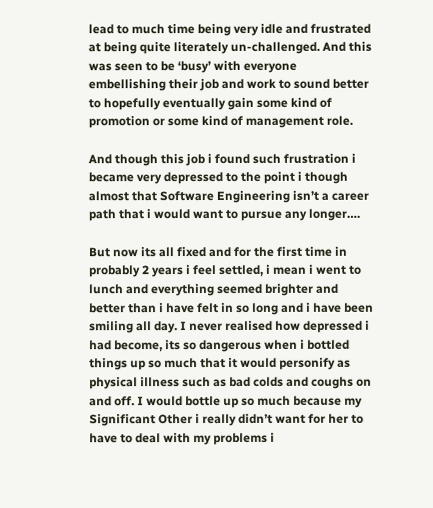lead to much time being very idle and frustrated at being quite literately un-challenged. And this was seen to be ‘busy’ with everyone embellishing their job and work to sound better to hopefully eventually gain some kind of promotion or some kind of management role.

And though this job i found such frustration i became very depressed to the point i though almost that Software Engineering isn’t a career path that i would want to pursue any longer….

But now its all fixed and for the first time in probably 2 years i feel settled, i mean i went to lunch and everything seemed brighter and better than i have felt in so long and i have been smiling all day. I never realised how depressed i had become, its so dangerous when i bottled things up so much that it would personify as physical illness such as bad colds and coughs on and off. I would bottle up so much because my Significant Other i really didn’t want for her to have to deal with my problems i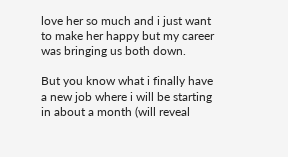love her so much and i just want to make her happy but my career was bringing us both down.

But you know what i finally have a new job where i will be starting in about a month (will reveal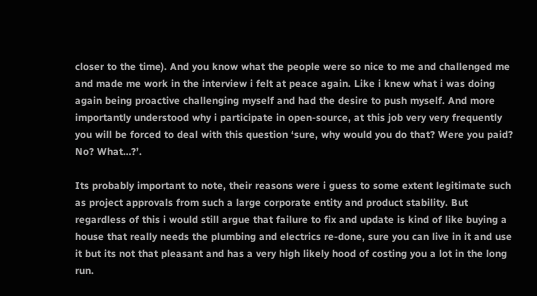closer to the time). And you know what the people were so nice to me and challenged me and made me work in the interview i felt at peace again. Like i knew what i was doing again being proactive challenging myself and had the desire to push myself. And more importantly understood why i participate in open-source, at this job very very frequently you will be forced to deal with this question ‘sure, why would you do that? Were you paid? No? What…?’.

Its probably important to note, their reasons were i guess to some extent legitimate such as project approvals from such a large corporate entity and product stability. But regardless of this i would still argue that failure to fix and update is kind of like buying a house that really needs the plumbing and electrics re-done, sure you can live in it and use it but its not that pleasant and has a very high likely hood of costing you a lot in the long run.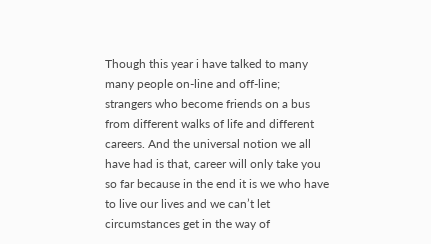Though this year i have talked to many many people on-line and off-line; strangers who become friends on a bus from different walks of life and different careers. And the universal notion we all have had is that, career will only take you so far because in the end it is we who have to live our lives and we can’t let circumstances get in the way of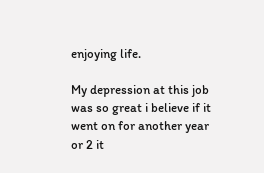enjoying life.

My depression at this job was so great i believe if it went on for another year or 2 it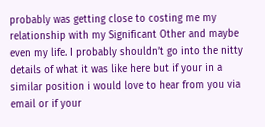probably was getting close to costing me my relationship with my Significant Other and maybe even my life. I probably shouldn’t go into the nitty details of what it was like here but if your in a similar position i would love to hear from you via email or if your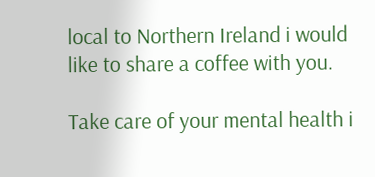local to Northern Ireland i would like to share a coffee with you.

Take care of your mental health i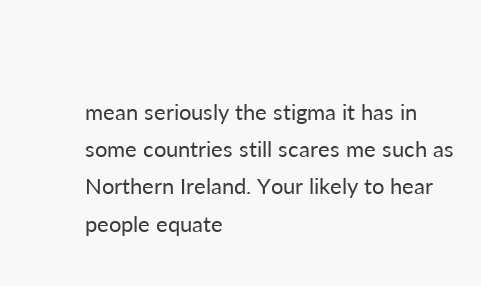mean seriously the stigma it has in some countries still scares me such as Northern Ireland. Your likely to hear people equate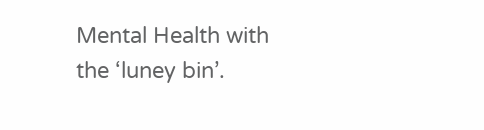Mental Health with the ‘luney bin’.